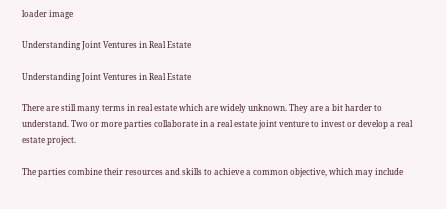loader image

Understanding Joint Ventures in Real Estate

Understanding Joint Ventures in Real Estate

There are still many terms in real estate which are widely unknown. They are a bit harder to understand. Two or more parties collaborate in a real estate joint venture to invest or develop a real estate project.

The parties combine their resources and skills to achieve a common objective, which may include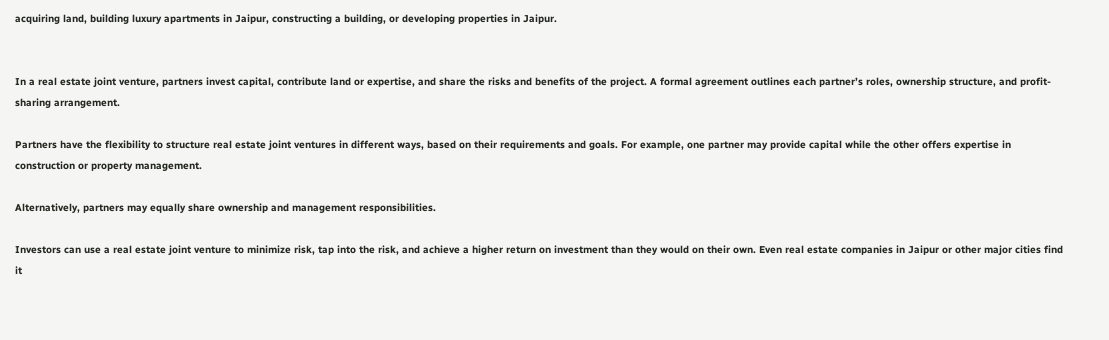acquiring land, building luxury apartments in Jaipur, constructing a building, or developing properties in Jaipur.


In a real estate joint venture, partners invest capital, contribute land or expertise, and share the risks and benefits of the project. A formal agreement outlines each partner’s roles, ownership structure, and profit-sharing arrangement.

Partners have the flexibility to structure real estate joint ventures in different ways, based on their requirements and goals. For example, one partner may provide capital while the other offers expertise in construction or property management.

Alternatively, partners may equally share ownership and management responsibilities.

Investors can use a real estate joint venture to minimize risk, tap into the risk, and achieve a higher return on investment than they would on their own. Even real estate companies in Jaipur or other major cities find it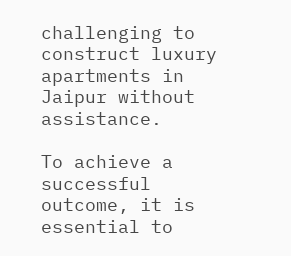challenging to construct luxury apartments in Jaipur without assistance.

To achieve a successful outcome, it is essential to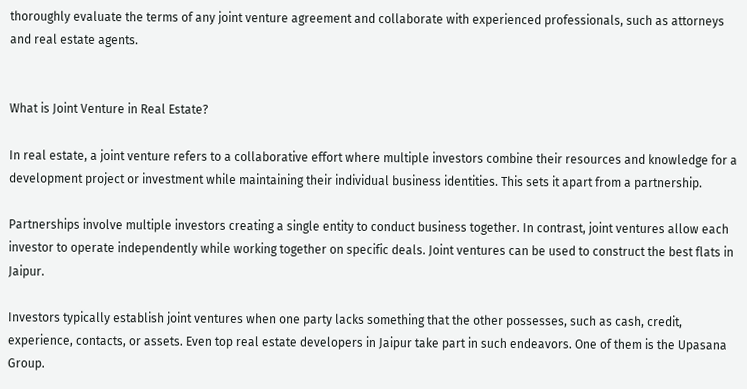thoroughly evaluate the terms of any joint venture agreement and collaborate with experienced professionals, such as attorneys and real estate agents.


What is Joint Venture in Real Estate?

In real estate, a joint venture refers to a collaborative effort where multiple investors combine their resources and knowledge for a development project or investment while maintaining their individual business identities. This sets it apart from a partnership.

Partnerships involve multiple investors creating a single entity to conduct business together. In contrast, joint ventures allow each investor to operate independently while working together on specific deals. Joint ventures can be used to construct the best flats in Jaipur.

Investors typically establish joint ventures when one party lacks something that the other possesses, such as cash, credit, experience, contacts, or assets. Even top real estate developers in Jaipur take part in such endeavors. One of them is the Upasana Group.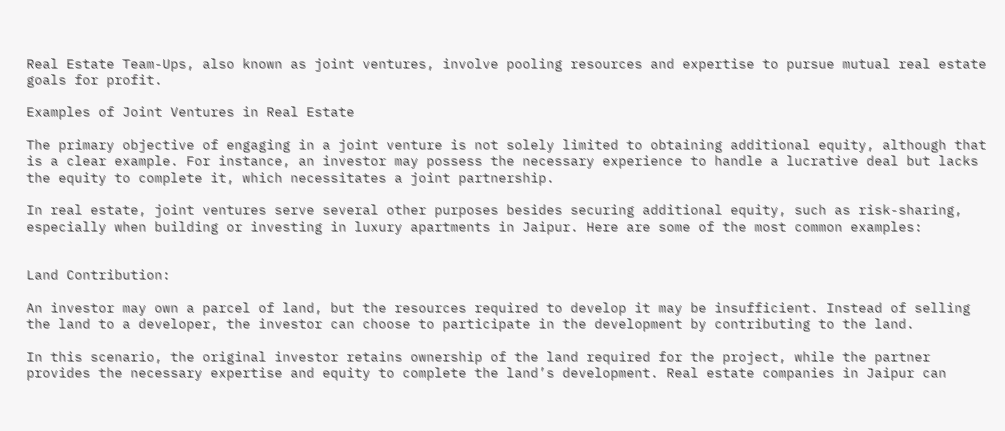Real Estate Team-Ups, also known as joint ventures, involve pooling resources and expertise to pursue mutual real estate goals for profit.

Examples of Joint Ventures in Real Estate

The primary objective of engaging in a joint venture is not solely limited to obtaining additional equity, although that is a clear example. For instance, an investor may possess the necessary experience to handle a lucrative deal but lacks the equity to complete it, which necessitates a joint partnership.

In real estate, joint ventures serve several other purposes besides securing additional equity, such as risk-sharing, especially when building or investing in luxury apartments in Jaipur. Here are some of the most common examples:


Land Contribution:

An investor may own a parcel of land, but the resources required to develop it may be insufficient. Instead of selling the land to a developer, the investor can choose to participate in the development by contributing to the land.

In this scenario, the original investor retains ownership of the land required for the project, while the partner provides the necessary expertise and equity to complete the land’s development. Real estate companies in Jaipur can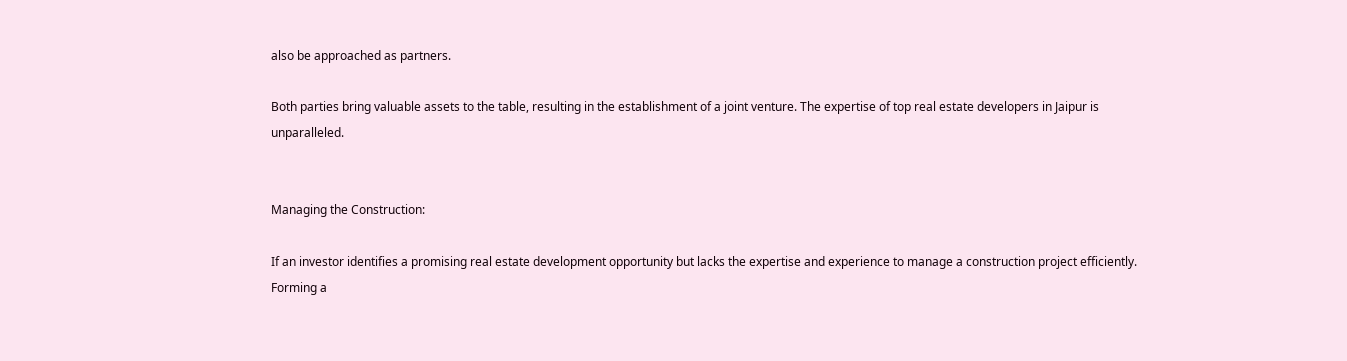also be approached as partners.

Both parties bring valuable assets to the table, resulting in the establishment of a joint venture. The expertise of top real estate developers in Jaipur is unparalleled.


Managing the Construction:

If an investor identifies a promising real estate development opportunity but lacks the expertise and experience to manage a construction project efficiently. Forming a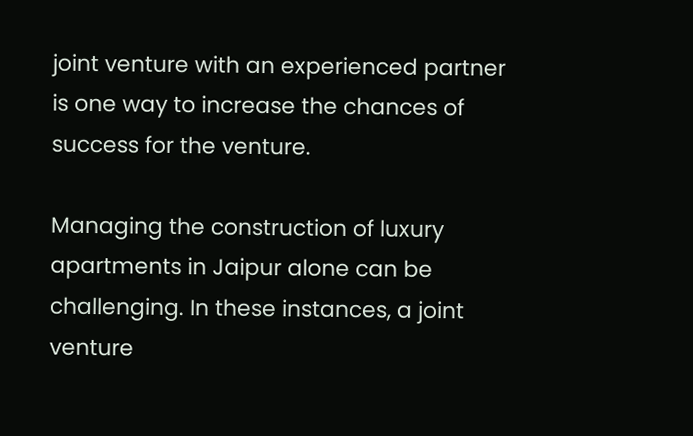joint venture with an experienced partner is one way to increase the chances of success for the venture.

Managing the construction of luxury apartments in Jaipur alone can be challenging. In these instances, a joint venture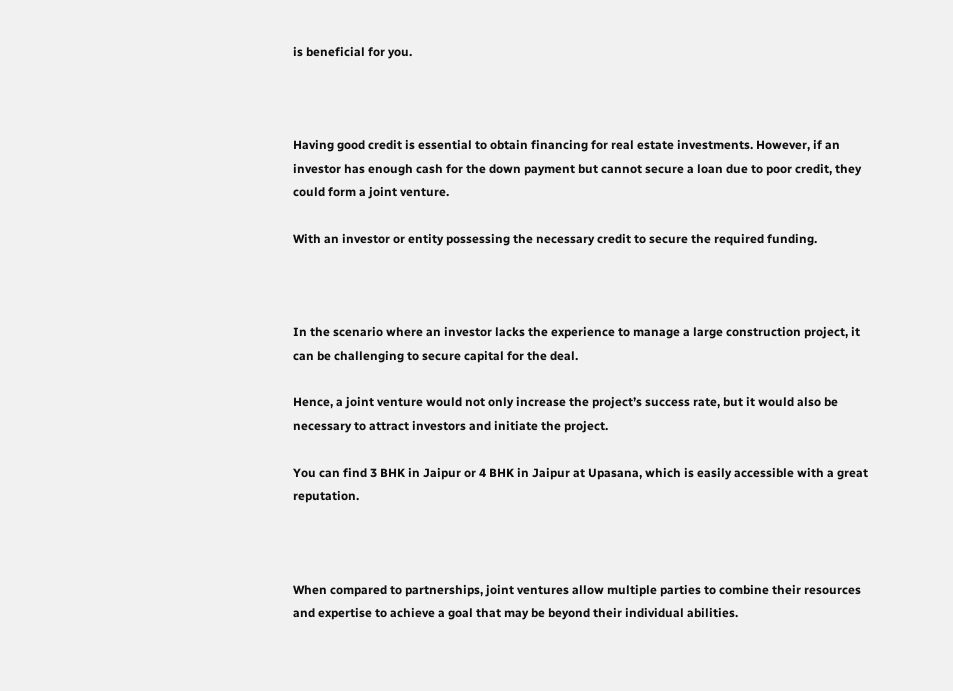is beneficial for you.



Having good credit is essential to obtain financing for real estate investments. However, if an investor has enough cash for the down payment but cannot secure a loan due to poor credit, they could form a joint venture.

With an investor or entity possessing the necessary credit to secure the required funding.



In the scenario where an investor lacks the experience to manage a large construction project, it can be challenging to secure capital for the deal.

Hence, a joint venture would not only increase the project’s success rate, but it would also be necessary to attract investors and initiate the project.

You can find 3 BHK in Jaipur or 4 BHK in Jaipur at Upasana, which is easily accessible with a great reputation.



When compared to partnerships, joint ventures allow multiple parties to combine their resources and expertise to achieve a goal that may be beyond their individual abilities.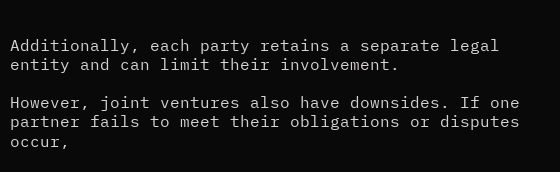Additionally, each party retains a separate legal entity and can limit their involvement.

However, joint ventures also have downsides. If one partner fails to meet their obligations or disputes occur,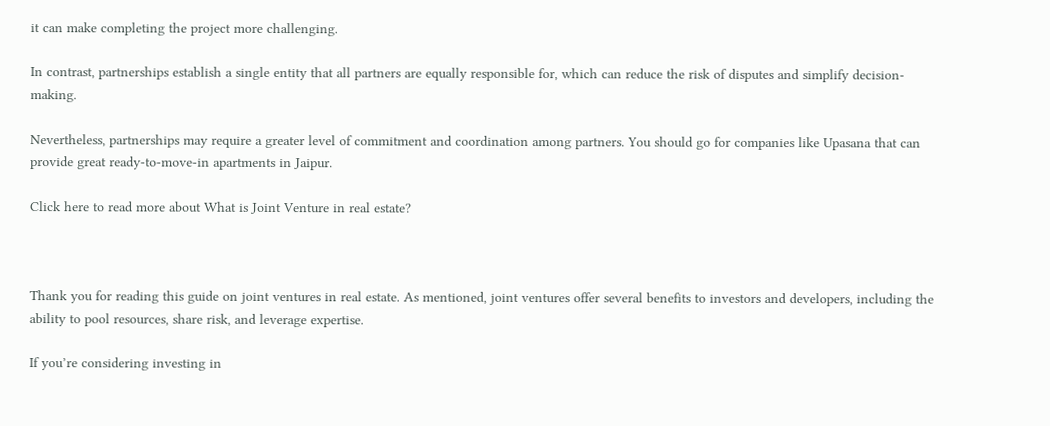it can make completing the project more challenging.

In contrast, partnerships establish a single entity that all partners are equally responsible for, which can reduce the risk of disputes and simplify decision-making.

Nevertheless, partnerships may require a greater level of commitment and coordination among partners. You should go for companies like Upasana that can provide great ready-to-move-in apartments in Jaipur.

Click here to read more about What is Joint Venture in real estate?



Thank you for reading this guide on joint ventures in real estate. As mentioned, joint ventures offer several benefits to investors and developers, including the ability to pool resources, share risk, and leverage expertise.

If you’re considering investing in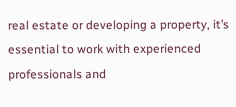real estate or developing a property, it’s essential to work with experienced professionals and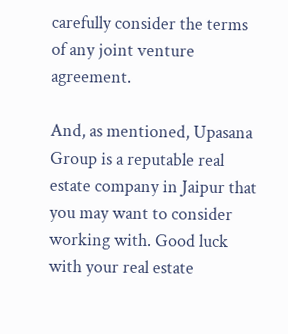carefully consider the terms of any joint venture agreement.

And, as mentioned, Upasana Group is a reputable real estate company in Jaipur that you may want to consider working with. Good luck with your real estate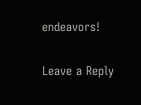endeavors!

Leave a Reply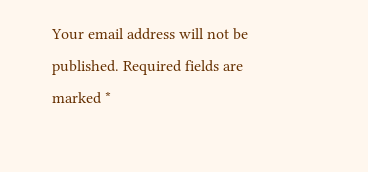Your email address will not be published. Required fields are marked *